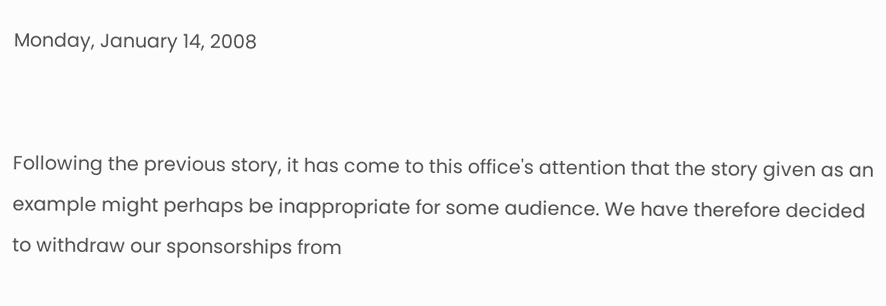Monday, January 14, 2008


Following the previous story, it has come to this office's attention that the story given as an example might perhaps be inappropriate for some audience. We have therefore decided to withdraw our sponsorships from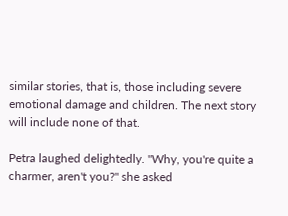similar stories, that is, those including severe emotional damage and children. The next story will include none of that.

Petra laughed delightedly. "Why, you're quite a charmer, aren't you?" she asked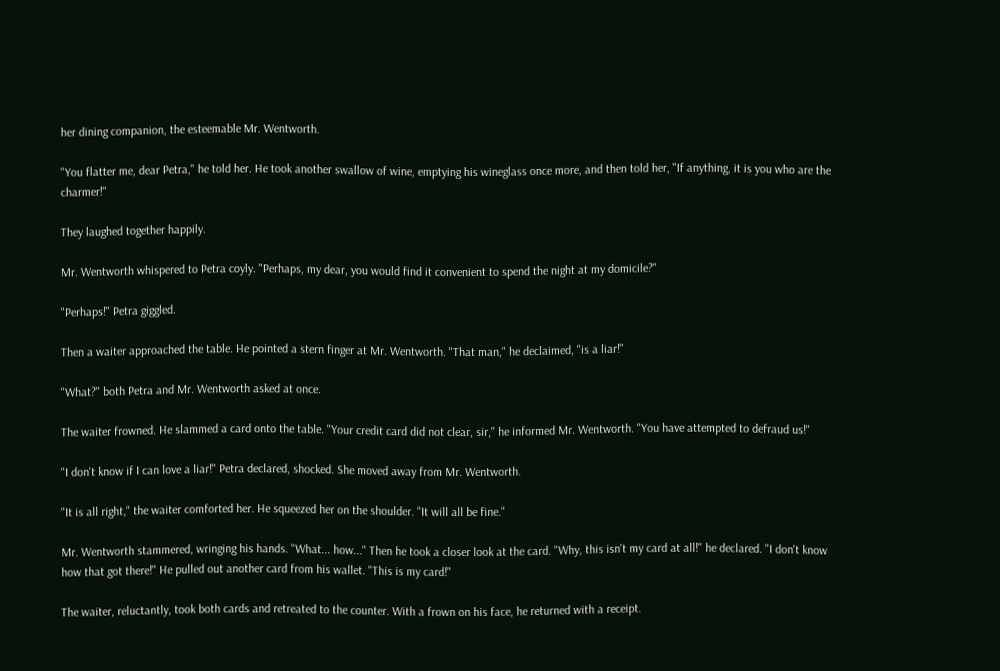her dining companion, the esteemable Mr. Wentworth.

"You flatter me, dear Petra," he told her. He took another swallow of wine, emptying his wineglass once more, and then told her, "If anything, it is you who are the charmer!"

They laughed together happily.

Mr. Wentworth whispered to Petra coyly. "Perhaps, my dear, you would find it convenient to spend the night at my domicile?"

"Perhaps!" Petra giggled.

Then a waiter approached the table. He pointed a stern finger at Mr. Wentworth. "That man," he declaimed, "is a liar!"

"What?" both Petra and Mr. Wentworth asked at once.

The waiter frowned. He slammed a card onto the table. "Your credit card did not clear, sir," he informed Mr. Wentworth. "You have attempted to defraud us!"

"I don't know if I can love a liar!" Petra declared, shocked. She moved away from Mr. Wentworth.

"It is all right," the waiter comforted her. He squeezed her on the shoulder. "It will all be fine."

Mr. Wentworth stammered, wringing his hands. "What... how..." Then he took a closer look at the card. "Why, this isn't my card at all!" he declared. "I don't know how that got there!" He pulled out another card from his wallet. "This is my card!"

The waiter, reluctantly, took both cards and retreated to the counter. With a frown on his face, he returned with a receipt.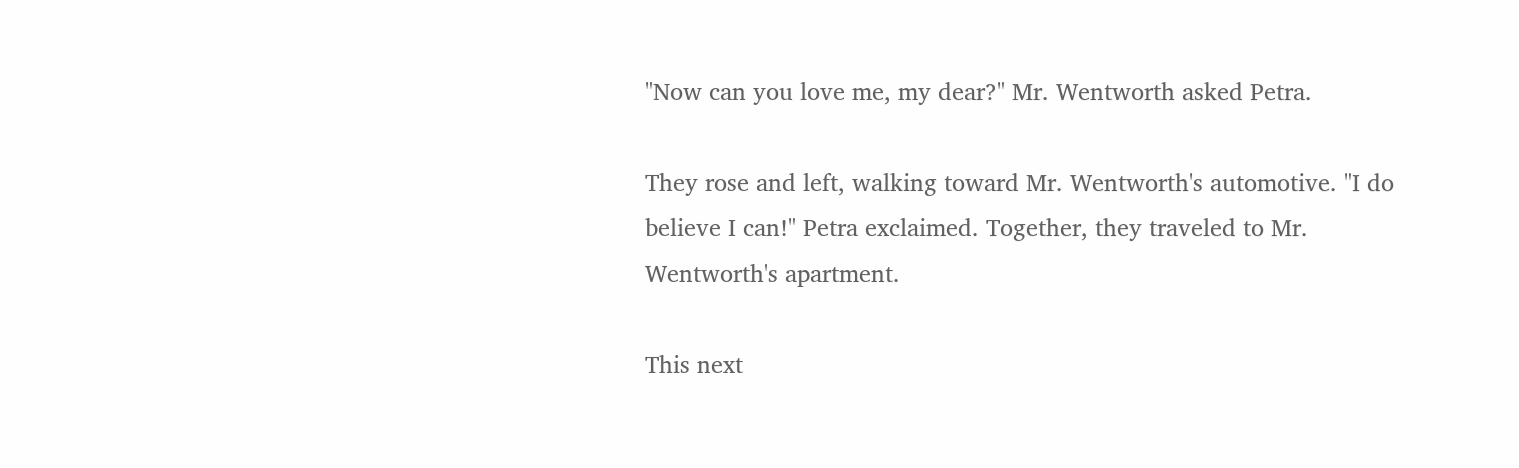"Now can you love me, my dear?" Mr. Wentworth asked Petra.

They rose and left, walking toward Mr. Wentworth's automotive. "I do believe I can!" Petra exclaimed. Together, they traveled to Mr. Wentworth's apartment.

This next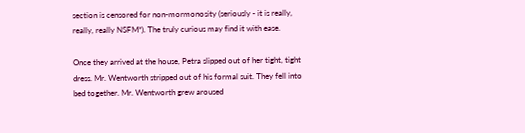section is censored for non-mormonosity (seriously - it is really, really, really NSFM*). The truly curious may find it with ease.

Once they arrived at the house, Petra slipped out of her tight, tight dress. Mr. Wentworth stripped out of his formal suit. They fell into bed together. Mr. Wentworth grew aroused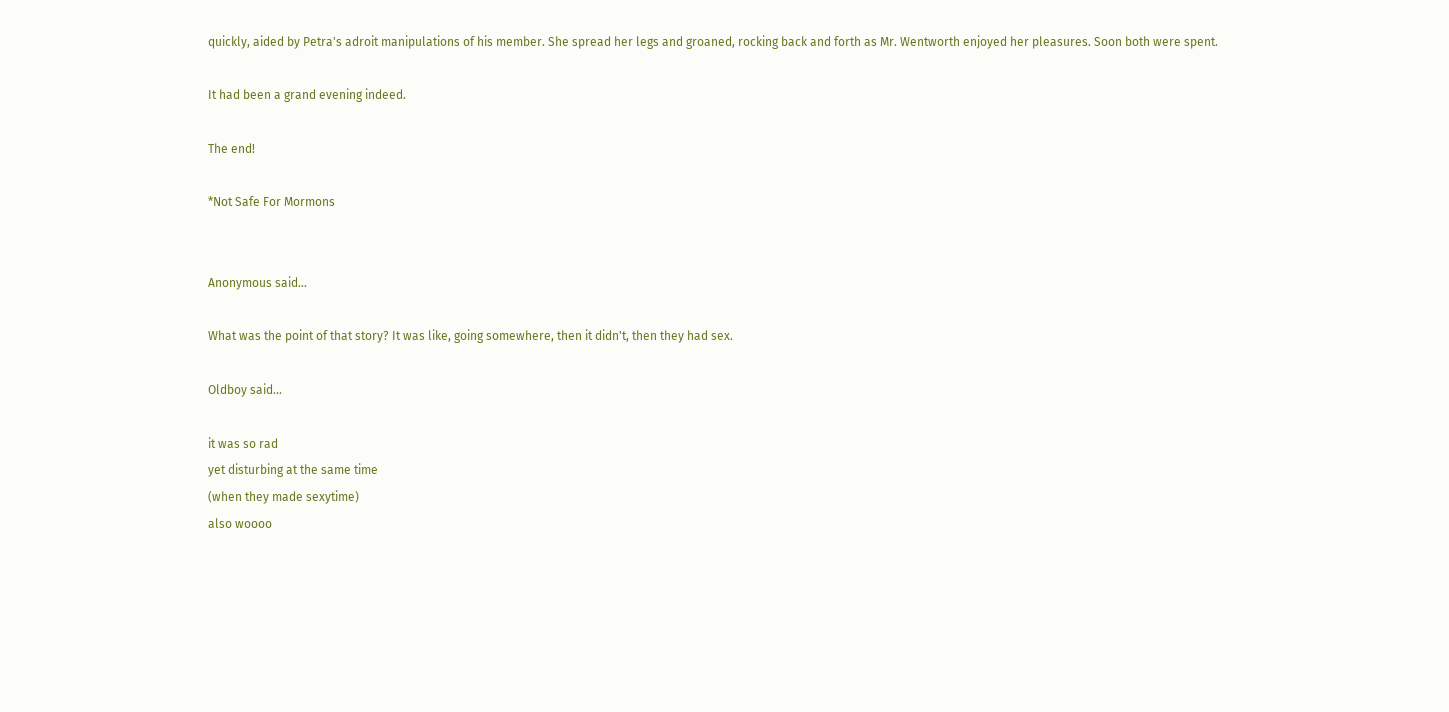quickly, aided by Petra's adroit manipulations of his member. She spread her legs and groaned, rocking back and forth as Mr. Wentworth enjoyed her pleasures. Soon both were spent.

It had been a grand evening indeed.

The end!

*Not Safe For Mormons


Anonymous said...

What was the point of that story? It was like, going somewhere, then it didn't, then they had sex.

Oldboy said...

it was so rad
yet disturbing at the same time
(when they made sexytime)
also woooo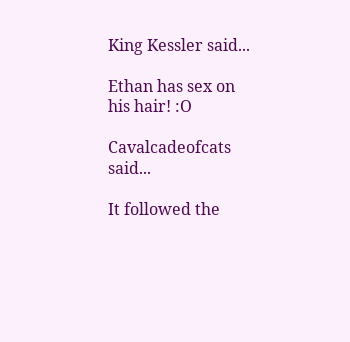King Kessler said...

Ethan has sex on his hair! :O

Cavalcadeofcats said...

It followed the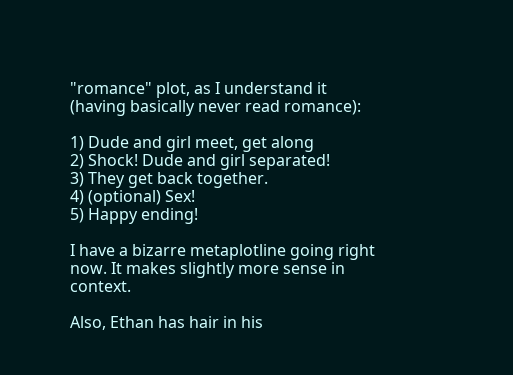"romance" plot, as I understand it (having basically never read romance):

1) Dude and girl meet, get along
2) Shock! Dude and girl separated!
3) They get back together.
4) (optional) Sex!
5) Happy ending!

I have a bizarre metaplotline going right now. It makes slightly more sense in context.

Also, Ethan has hair in his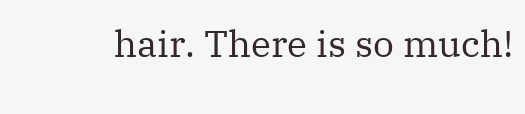hair. There is so much!